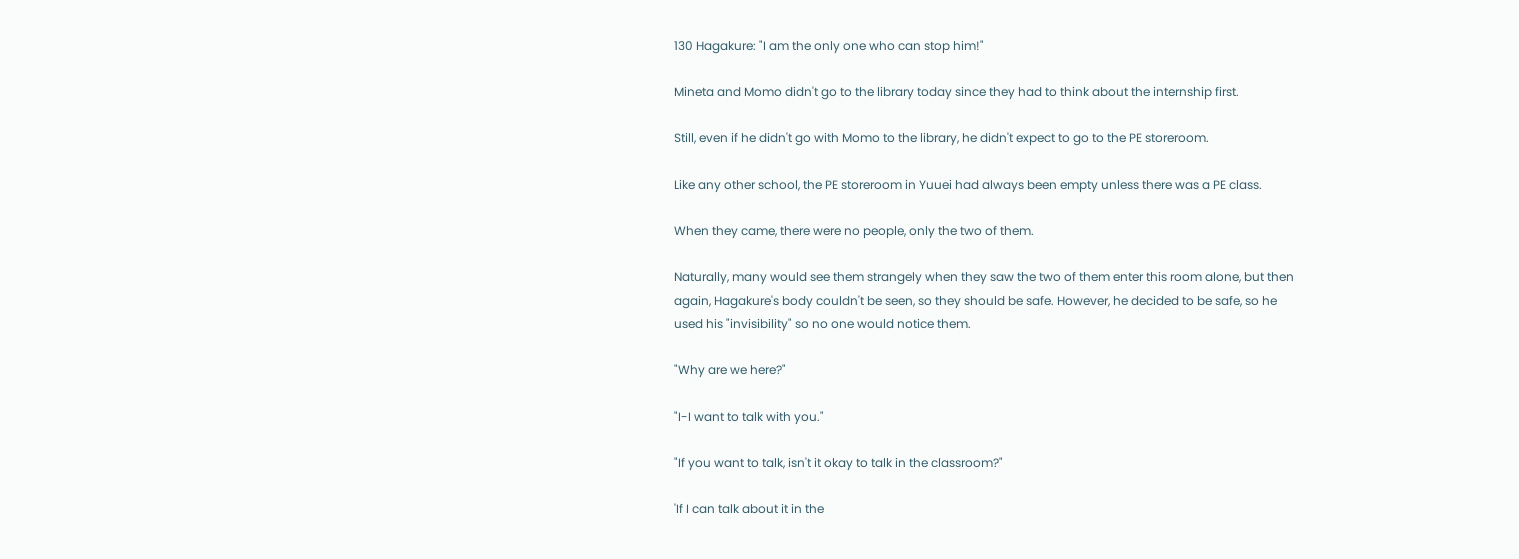130 Hagakure: "I am the only one who can stop him!"

Mineta and Momo didn't go to the library today since they had to think about the internship first.

Still, even if he didn't go with Momo to the library, he didn't expect to go to the PE storeroom.

Like any other school, the PE storeroom in Yuuei had always been empty unless there was a PE class.

When they came, there were no people, only the two of them.

Naturally, many would see them strangely when they saw the two of them enter this room alone, but then again, Hagakure's body couldn't be seen, so they should be safe. However, he decided to be safe, so he used his "invisibility" so no one would notice them.

"Why are we here?"

"I-I want to talk with you."

"If you want to talk, isn't it okay to talk in the classroom?"

'If I can talk about it in the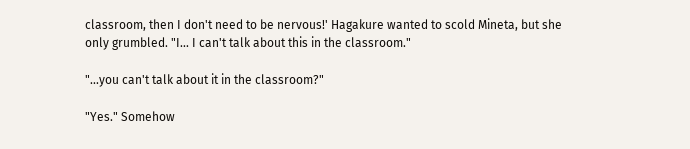classroom, then I don't need to be nervous!' Hagakure wanted to scold Mineta, but she only grumbled. "I... I can't talk about this in the classroom."

"...you can't talk about it in the classroom?"

"Yes." Somehow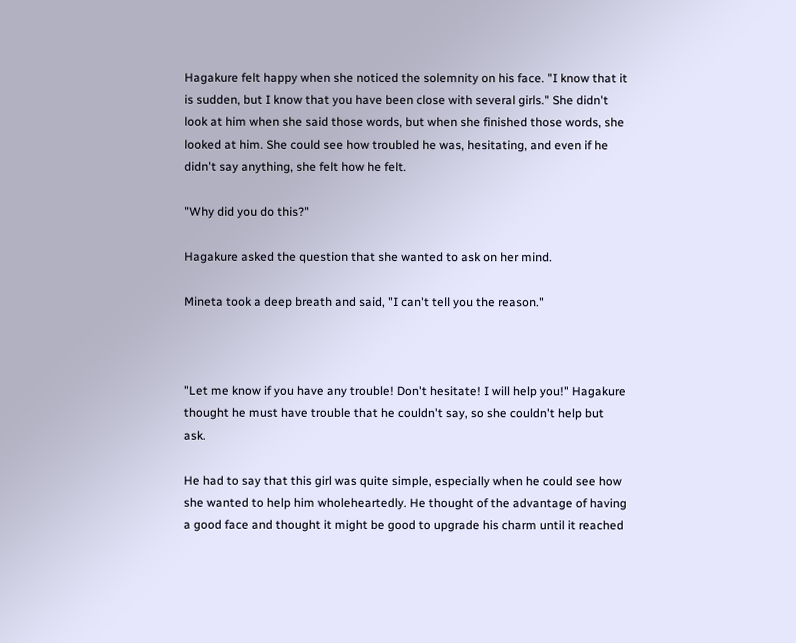Hagakure felt happy when she noticed the solemnity on his face. "I know that it is sudden, but I know that you have been close with several girls." She didn't look at him when she said those words, but when she finished those words, she looked at him. She could see how troubled he was, hesitating, and even if he didn't say anything, she felt how he felt.

"Why did you do this?"

Hagakure asked the question that she wanted to ask on her mind.

Mineta took a deep breath and said, "I can't tell you the reason."



"Let me know if you have any trouble! Don't hesitate! I will help you!" Hagakure thought he must have trouble that he couldn't say, so she couldn't help but ask.

He had to say that this girl was quite simple, especially when he could see how she wanted to help him wholeheartedly. He thought of the advantage of having a good face and thought it might be good to upgrade his charm until it reached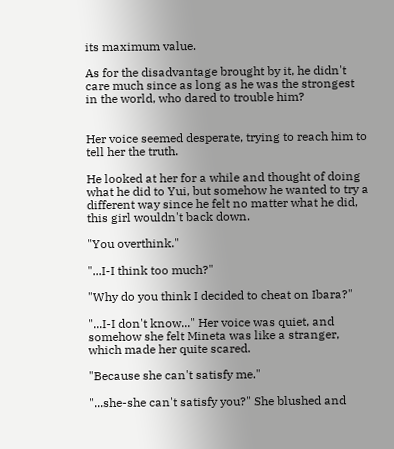its maximum value.

As for the disadvantage brought by it, he didn't care much since as long as he was the strongest in the world, who dared to trouble him?


Her voice seemed desperate, trying to reach him to tell her the truth.

He looked at her for a while and thought of doing what he did to Yui, but somehow he wanted to try a different way since he felt no matter what he did, this girl wouldn't back down.

"You overthink."

"...I-I think too much?"

"Why do you think I decided to cheat on Ibara?"

"...I-I don't know..." Her voice was quiet, and somehow she felt Mineta was like a stranger, which made her quite scared.

"Because she can't satisfy me."

"...she-she can't satisfy you?" She blushed and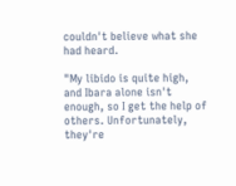couldn't believe what she had heard.

"My libido is quite high, and Ibara alone isn't enough, so I get the help of others. Unfortunately, they're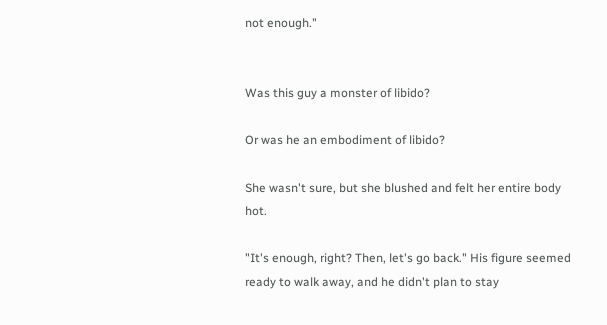not enough."


Was this guy a monster of libido?

Or was he an embodiment of libido?

She wasn't sure, but she blushed and felt her entire body hot.

"It's enough, right? Then, let's go back." His figure seemed ready to walk away, and he didn't plan to stay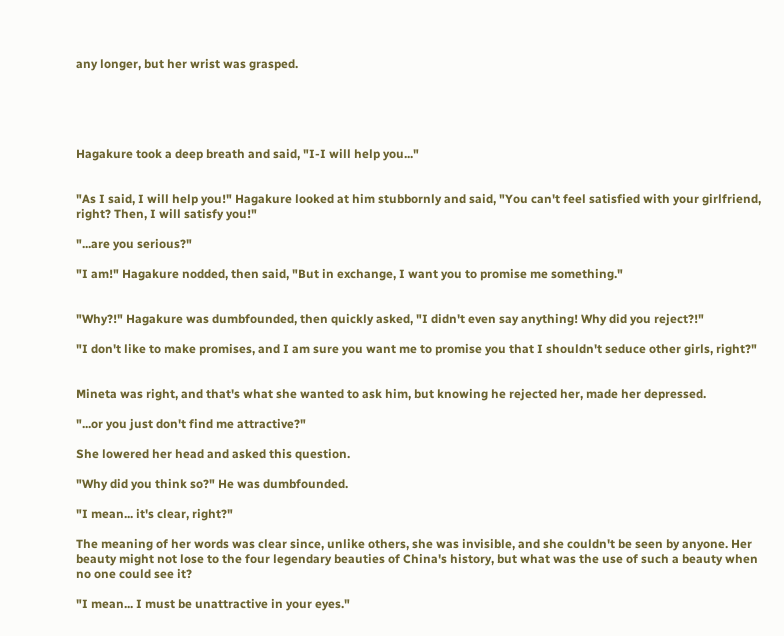any longer, but her wrist was grasped.





Hagakure took a deep breath and said, "I-I will help you..."


"As I said, I will help you!" Hagakure looked at him stubbornly and said, "You can't feel satisfied with your girlfriend, right? Then, I will satisfy you!"

"...are you serious?"

"I am!" Hagakure nodded, then said, "But in exchange, I want you to promise me something."


"Why?!" Hagakure was dumbfounded, then quickly asked, "I didn't even say anything! Why did you reject?!"

"I don't like to make promises, and I am sure you want me to promise you that I shouldn't seduce other girls, right?"


Mineta was right, and that's what she wanted to ask him, but knowing he rejected her, made her depressed.

"...or you just don't find me attractive?"

She lowered her head and asked this question.

"Why did you think so?" He was dumbfounded.

"I mean... it's clear, right?"

The meaning of her words was clear since, unlike others, she was invisible, and she couldn't be seen by anyone. Her beauty might not lose to the four legendary beauties of China's history, but what was the use of such a beauty when no one could see it?

"I mean... I must be unattractive in your eyes."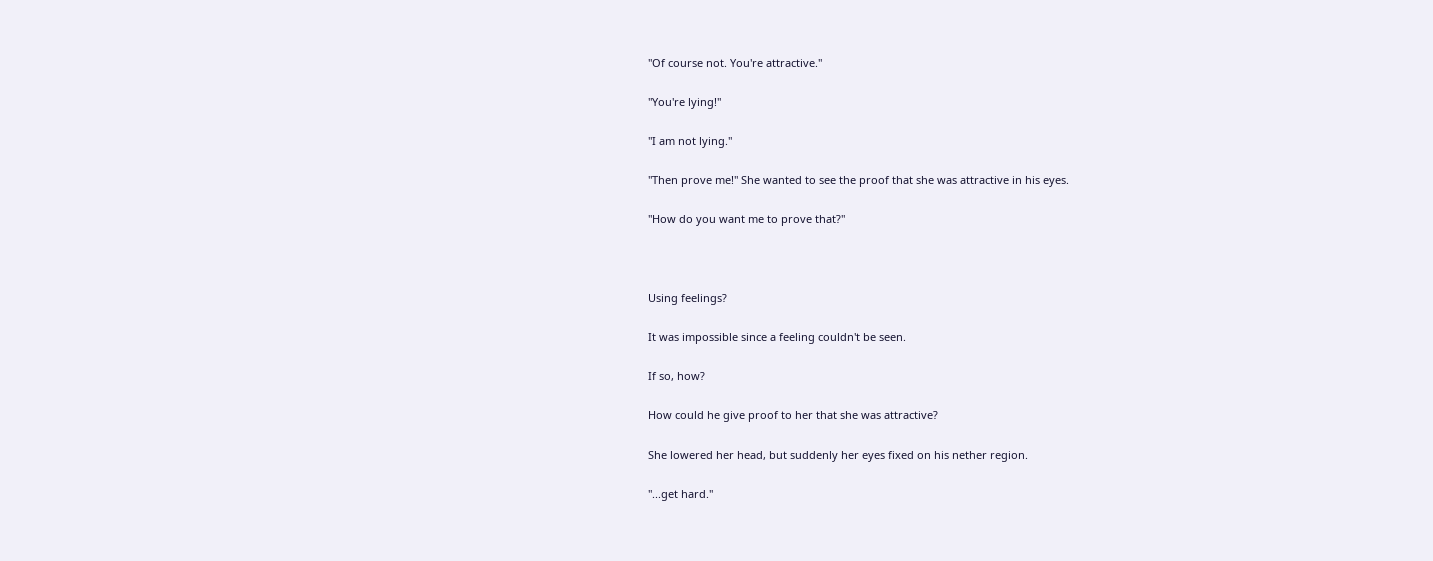"Of course not. You're attractive."

"You're lying!"

"I am not lying."

"Then prove me!" She wanted to see the proof that she was attractive in his eyes.

"How do you want me to prove that?"



Using feelings?

It was impossible since a feeling couldn't be seen.

If so, how?

How could he give proof to her that she was attractive?

She lowered her head, but suddenly her eyes fixed on his nether region.

"...get hard."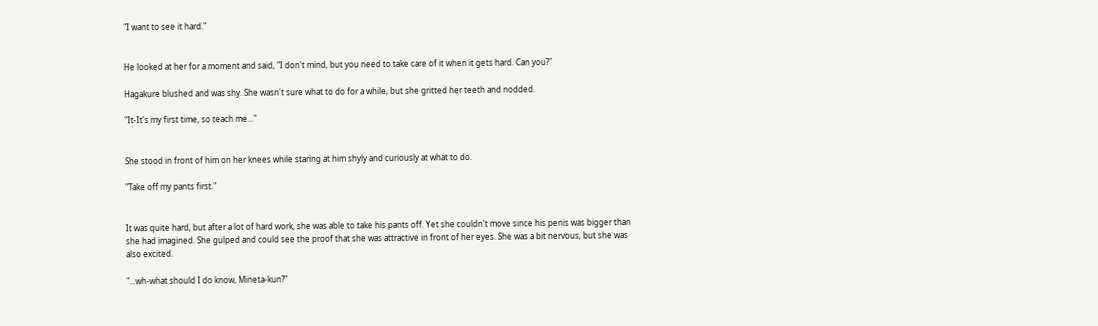"I want to see it hard."


He looked at her for a moment and said, "I don't mind, but you need to take care of it when it gets hard. Can you?"

Hagakure blushed and was shy. She wasn't sure what to do for a while, but she gritted her teeth and nodded.

"It-It's my first time, so teach me..."


She stood in front of him on her knees while staring at him shyly and curiously at what to do.

"Take off my pants first."


It was quite hard, but after a lot of hard work, she was able to take his pants off. Yet she couldn't move since his penis was bigger than she had imagined. She gulped and could see the proof that she was attractive in front of her eyes. She was a bit nervous, but she was also excited.

"...wh-what should I do know, Mineta-kun?"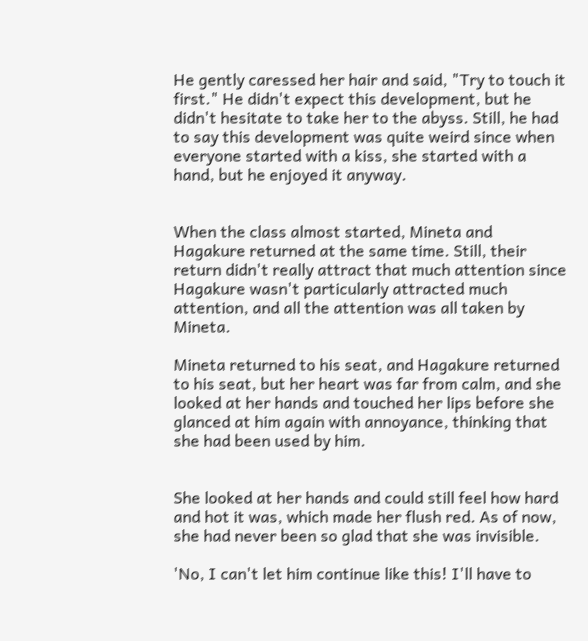He gently caressed her hair and said, "Try to touch it first." He didn't expect this development, but he didn't hesitate to take her to the abyss. Still, he had to say this development was quite weird since when everyone started with a kiss, she started with a hand, but he enjoyed it anyway.


When the class almost started, Mineta and Hagakure returned at the same time. Still, their return didn't really attract that much attention since Hagakure wasn't particularly attracted much attention, and all the attention was all taken by Mineta.

Mineta returned to his seat, and Hagakure returned to his seat, but her heart was far from calm, and she looked at her hands and touched her lips before she glanced at him again with annoyance, thinking that she had been used by him.


She looked at her hands and could still feel how hard and hot it was, which made her flush red. As of now, she had never been so glad that she was invisible.

'No, I can't let him continue like this! I'll have to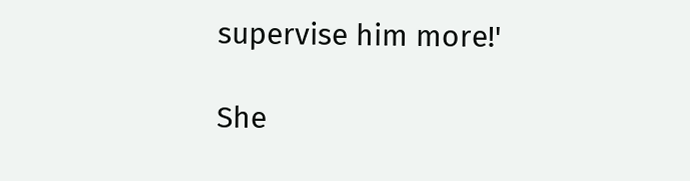supervise him more!'

She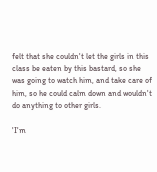felt that she couldn't let the girls in this class be eaten by this bastard, so she was going to watch him, and take care of him, so he could calm down and wouldn't do anything to other girls.

'I'm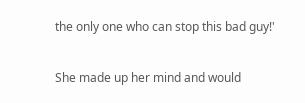the only one who can stop this bad guy!'

She made up her mind and would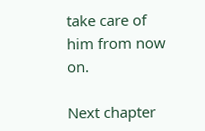take care of him from now on.

Next chapter